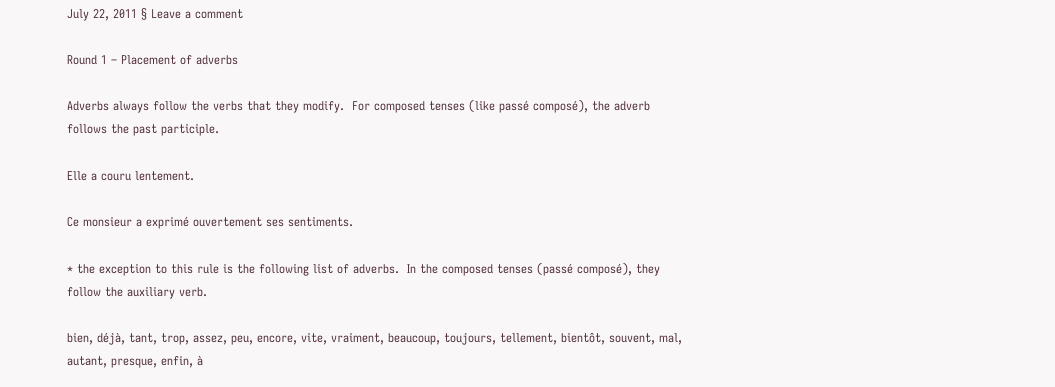July 22, 2011 § Leave a comment

Round 1 – Placement of adverbs

Adverbs always follow the verbs that they modify.  For composed tenses (like passé composé), the adverb follows the past participle.

Elle a couru lentement.

Ce monsieur a exprimé ouvertement ses sentiments.

* the exception to this rule is the following list of adverbs.  In the composed tenses (passé composé), they follow the auxiliary verb.

bien, déjà, tant, trop, assez, peu, encore, vite, vraiment, beaucoup, toujours, tellement, bientôt, souvent, mal, autant, presque, enfin, à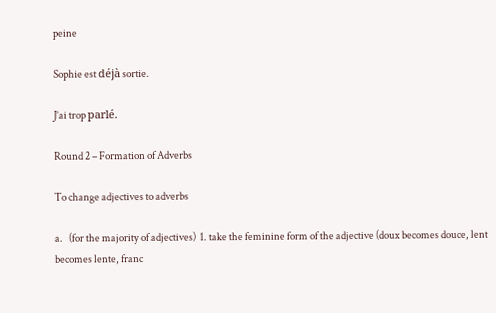peine

Sophie est déjà sortie.

J’ai trop parlé.

Round 2 – Formation of Adverbs

To change adjectives to adverbs

a.   (for the majority of adjectives)  1. take the feminine form of the adjective (doux becomes douce, lent becomes lente, franc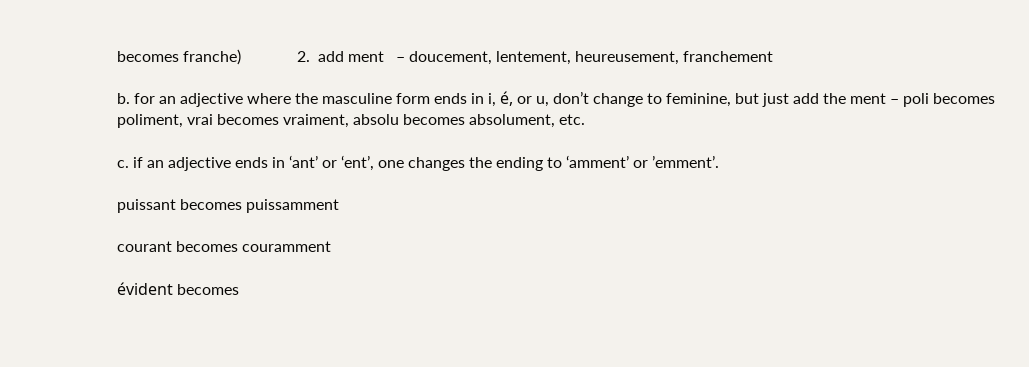becomes franche)              2.  add ment   – doucement, lentement, heureusement, franchement

b. for an adjective where the masculine form ends in i, é, or u, don’t change to feminine, but just add the ment – poli becomes poliment, vrai becomes vraiment, absolu becomes absolument, etc.

c. if an adjective ends in ‘ant’ or ‘ent’, one changes the ending to ‘amment’ or ’emment’.

puissant becomes puissamment

courant becomes couramment

évident becomes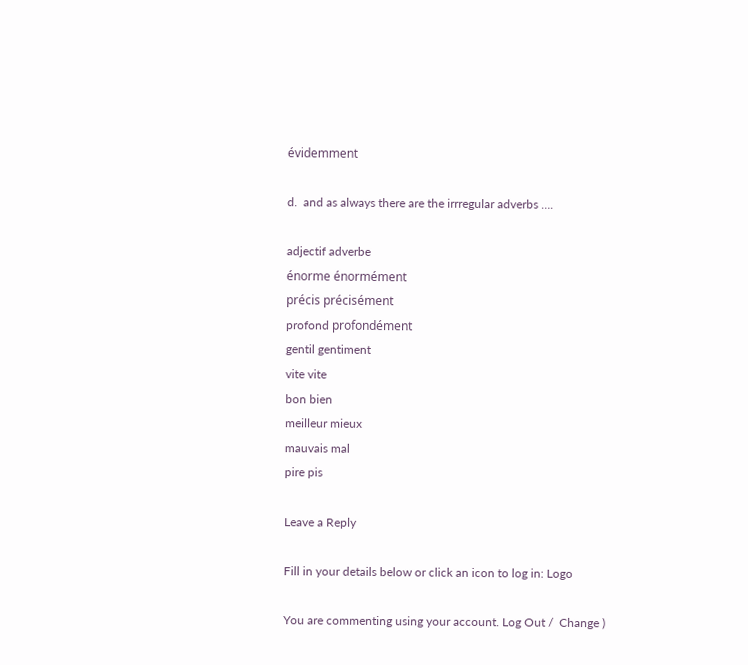évidemment

d.  and as always there are the irrregular adverbs ….

adjectif adverbe
énorme énormément
précis précisément
profond profondément
gentil gentiment
vite vite
bon bien
meilleur mieux
mauvais mal
pire pis

Leave a Reply

Fill in your details below or click an icon to log in: Logo

You are commenting using your account. Log Out /  Change )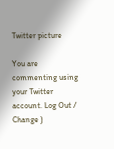Twitter picture

You are commenting using your Twitter account. Log Out /  Change )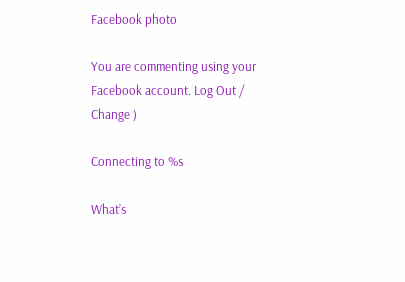Facebook photo

You are commenting using your Facebook account. Log Out /  Change )

Connecting to %s

What’s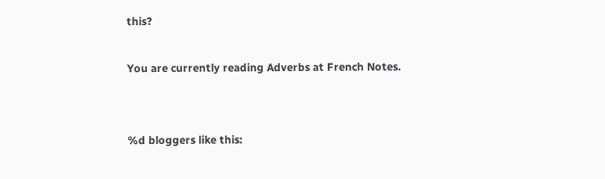this?

You are currently reading Adverbs at French Notes.


%d bloggers like this: